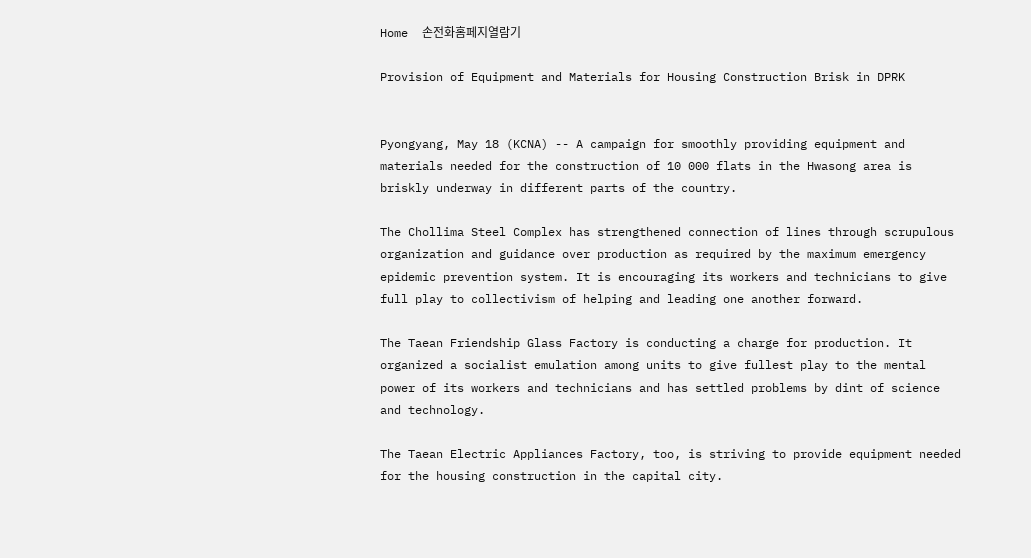Home  손전화홈페지열람기

Provision of Equipment and Materials for Housing Construction Brisk in DPRK


Pyongyang, May 18 (KCNA) -- A campaign for smoothly providing equipment and materials needed for the construction of 10 000 flats in the Hwasong area is briskly underway in different parts of the country.

The Chollima Steel Complex has strengthened connection of lines through scrupulous organization and guidance over production as required by the maximum emergency epidemic prevention system. It is encouraging its workers and technicians to give full play to collectivism of helping and leading one another forward.

The Taean Friendship Glass Factory is conducting a charge for production. It organized a socialist emulation among units to give fullest play to the mental power of its workers and technicians and has settled problems by dint of science and technology.

The Taean Electric Appliances Factory, too, is striving to provide equipment needed for the housing construction in the capital city.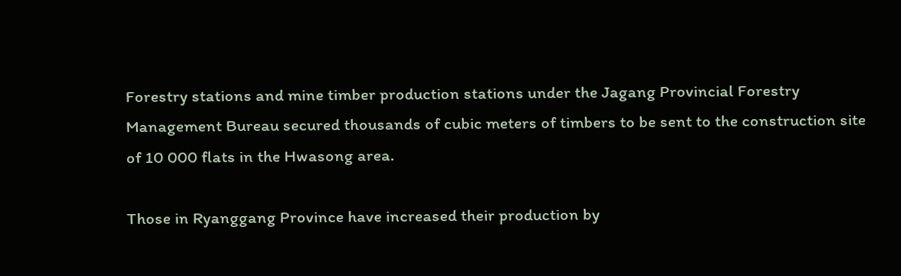Forestry stations and mine timber production stations under the Jagang Provincial Forestry Management Bureau secured thousands of cubic meters of timbers to be sent to the construction site of 10 000 flats in the Hwasong area.

Those in Ryanggang Province have increased their production by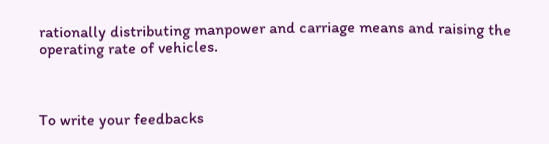rationally distributing manpower and carriage means and raising the operating rate of vehicles.



To write your feedbacks